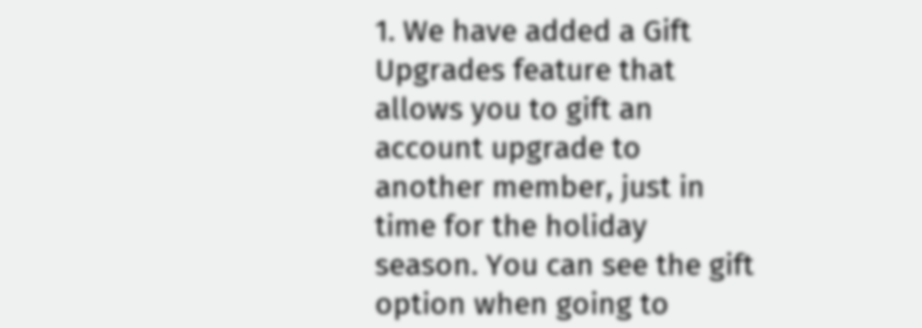1. We have added a Gift Upgrades feature that allows you to gift an account upgrade to another member, just in time for the holiday season. You can see the gift option when going to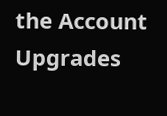the Account Upgrades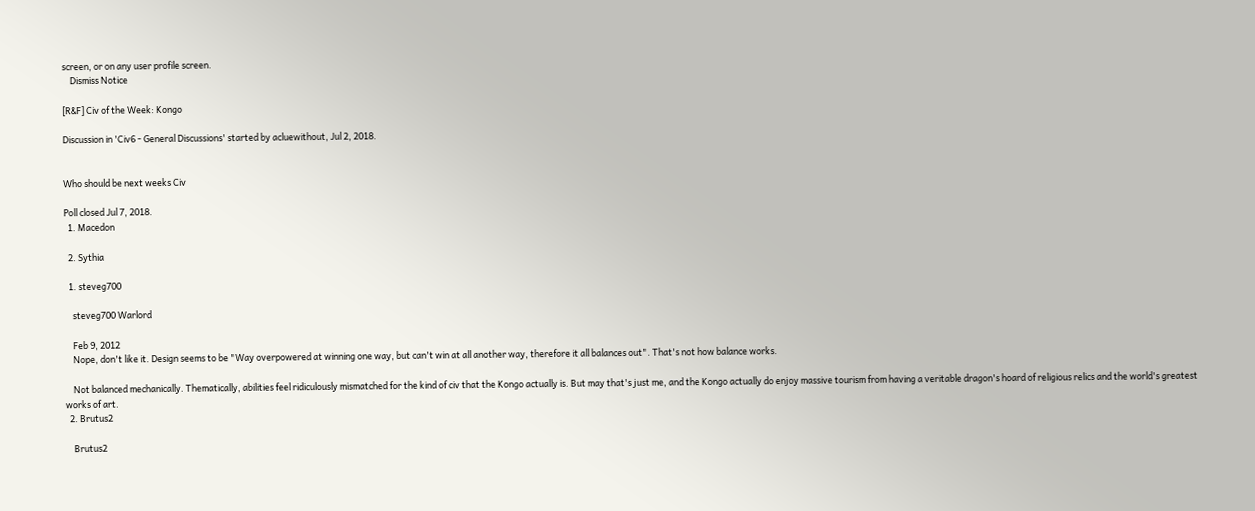screen, or on any user profile screen.
    Dismiss Notice

[R&F] Civ of the Week: Kongo

Discussion in 'Civ6 - General Discussions' started by acluewithout, Jul 2, 2018.


Who should be next weeks Civ

Poll closed Jul 7, 2018.
  1. Macedon

  2. Sythia

  1. steveg700

    steveg700 Warlord

    Feb 9, 2012
    Nope, don't like it. Design seems to be "Way overpowered at winning one way, but can't win at all another way, therefore it all balances out". That's not how balance works.

    Not balanced mechanically. Thematically, abilities feel ridiculously mismatched for the kind of civ that the Kongo actually is. But may that's just me, and the Kongo actually do enjoy massive tourism from having a veritable dragon's hoard of religious relics and the world's greatest works of art.
  2. Brutus2

    Brutus2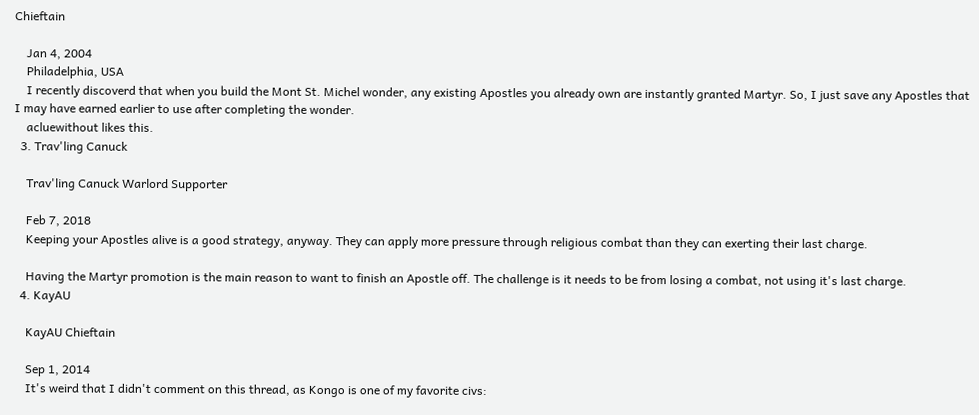Chieftain

    Jan 4, 2004
    Philadelphia, USA
    I recently discoverd that when you build the Mont St. Michel wonder, any existing Apostles you already own are instantly granted Martyr. So, I just save any Apostles that I may have earned earlier to use after completing the wonder.
    acluewithout likes this.
  3. Trav'ling Canuck

    Trav'ling Canuck Warlord Supporter

    Feb 7, 2018
    Keeping your Apostles alive is a good strategy, anyway. They can apply more pressure through religious combat than they can exerting their last charge.

    Having the Martyr promotion is the main reason to want to finish an Apostle off. The challenge is it needs to be from losing a combat, not using it's last charge.
  4. KayAU

    KayAU Chieftain

    Sep 1, 2014
    It's weird that I didn't comment on this thread, as Kongo is one of my favorite civs: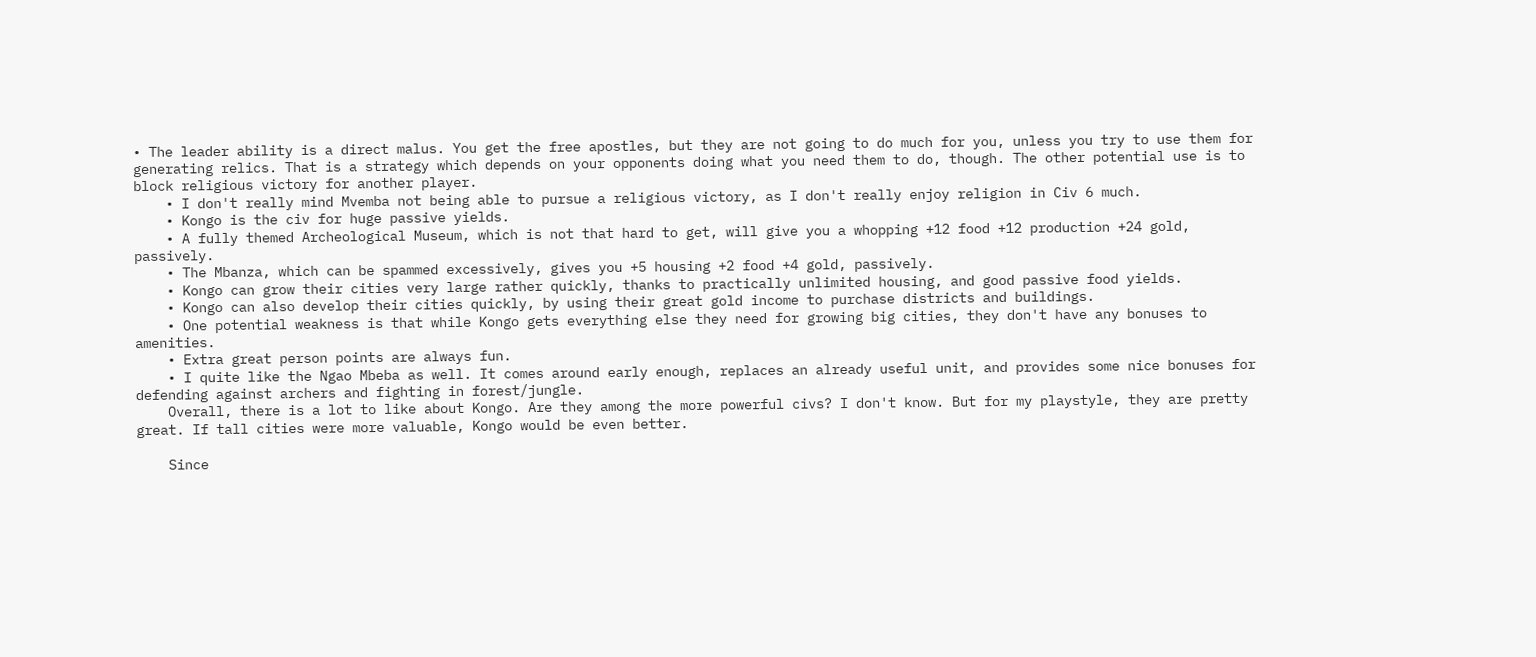• The leader ability is a direct malus. You get the free apostles, but they are not going to do much for you, unless you try to use them for generating relics. That is a strategy which depends on your opponents doing what you need them to do, though. The other potential use is to block religious victory for another player.
    • I don't really mind Mvemba not being able to pursue a religious victory, as I don't really enjoy religion in Civ 6 much.
    • Kongo is the civ for huge passive yields.
    • A fully themed Archeological Museum, which is not that hard to get, will give you a whopping +12 food +12 production +24 gold, passively.
    • The Mbanza, which can be spammed excessively, gives you +5 housing +2 food +4 gold, passively.
    • Kongo can grow their cities very large rather quickly, thanks to practically unlimited housing, and good passive food yields.
    • Kongo can also develop their cities quickly, by using their great gold income to purchase districts and buildings.
    • One potential weakness is that while Kongo gets everything else they need for growing big cities, they don't have any bonuses to amenities.
    • Extra great person points are always fun.
    • I quite like the Ngao Mbeba as well. It comes around early enough, replaces an already useful unit, and provides some nice bonuses for defending against archers and fighting in forest/jungle.
    Overall, there is a lot to like about Kongo. Are they among the more powerful civs? I don't know. But for my playstyle, they are pretty great. If tall cities were more valuable, Kongo would be even better.

    Since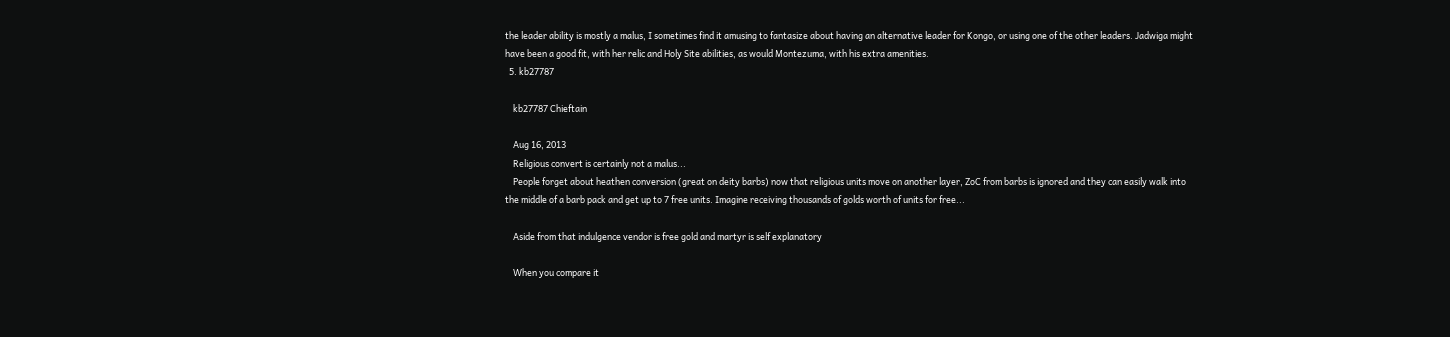the leader ability is mostly a malus, I sometimes find it amusing to fantasize about having an alternative leader for Kongo, or using one of the other leaders. Jadwiga might have been a good fit, with her relic and Holy Site abilities, as would Montezuma, with his extra amenities.
  5. kb27787

    kb27787 Chieftain

    Aug 16, 2013
    Religious convert is certainly not a malus...
    People forget about heathen conversion (great on deity barbs) now that religious units move on another layer, ZoC from barbs is ignored and they can easily walk into the middle of a barb pack and get up to 7 free units. Imagine receiving thousands of golds worth of units for free...

    Aside from that indulgence vendor is free gold and martyr is self explanatory

    When you compare it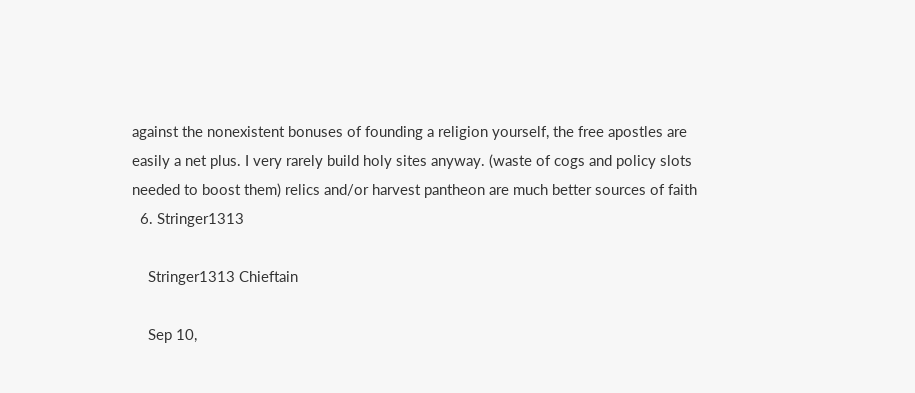against the nonexistent bonuses of founding a religion yourself, the free apostles are easily a net plus. I very rarely build holy sites anyway. (waste of cogs and policy slots needed to boost them) relics and/or harvest pantheon are much better sources of faith
  6. Stringer1313

    Stringer1313 Chieftain

    Sep 10,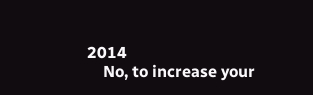2014
    No, to increase your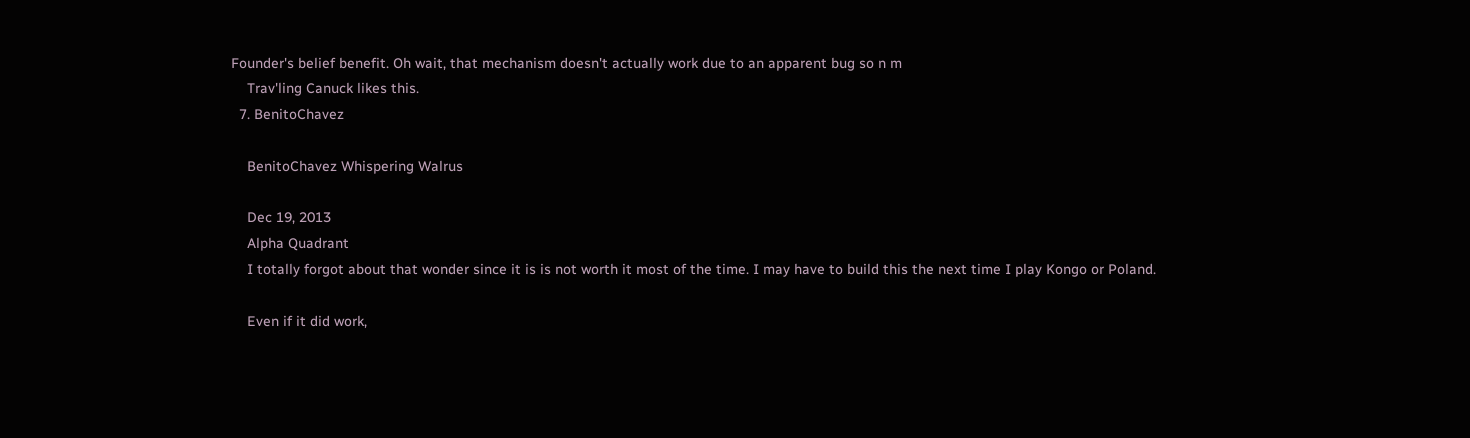Founder's belief benefit. Oh wait, that mechanism doesn't actually work due to an apparent bug so n m
    Trav'ling Canuck likes this.
  7. BenitoChavez

    BenitoChavez Whispering Walrus

    Dec 19, 2013
    Alpha Quadrant
    I totally forgot about that wonder since it is is not worth it most of the time. I may have to build this the next time I play Kongo or Poland.

    Even if it did work,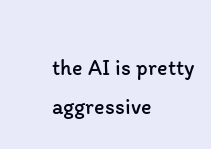the AI is pretty aggressive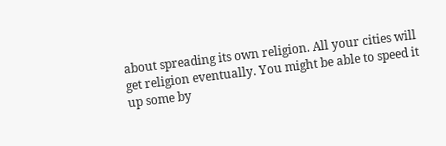about spreading its own religion. All your cities will get religion eventually. You might be able to speed it up some by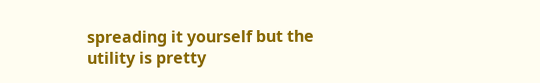spreading it yourself but the utility is pretty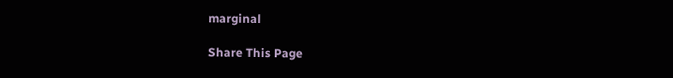marginal

Share This Page